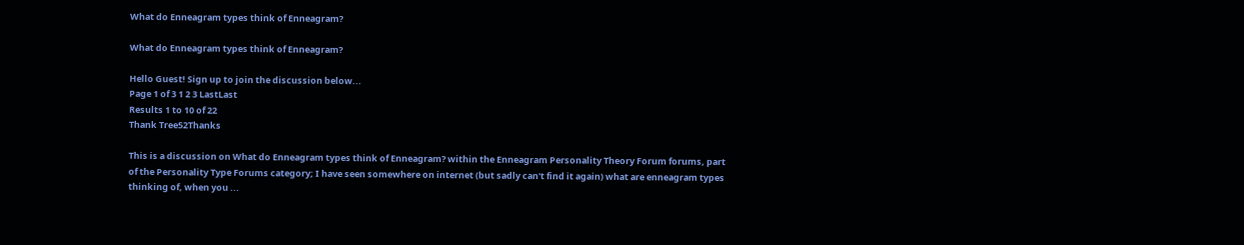What do Enneagram types think of Enneagram?

What do Enneagram types think of Enneagram?

Hello Guest! Sign up to join the discussion below...
Page 1 of 3 1 2 3 LastLast
Results 1 to 10 of 22
Thank Tree52Thanks

This is a discussion on What do Enneagram types think of Enneagram? within the Enneagram Personality Theory Forum forums, part of the Personality Type Forums category; I have seen somewhere on internet (but sadly can't find it again) what are enneagram types thinking of, when you ...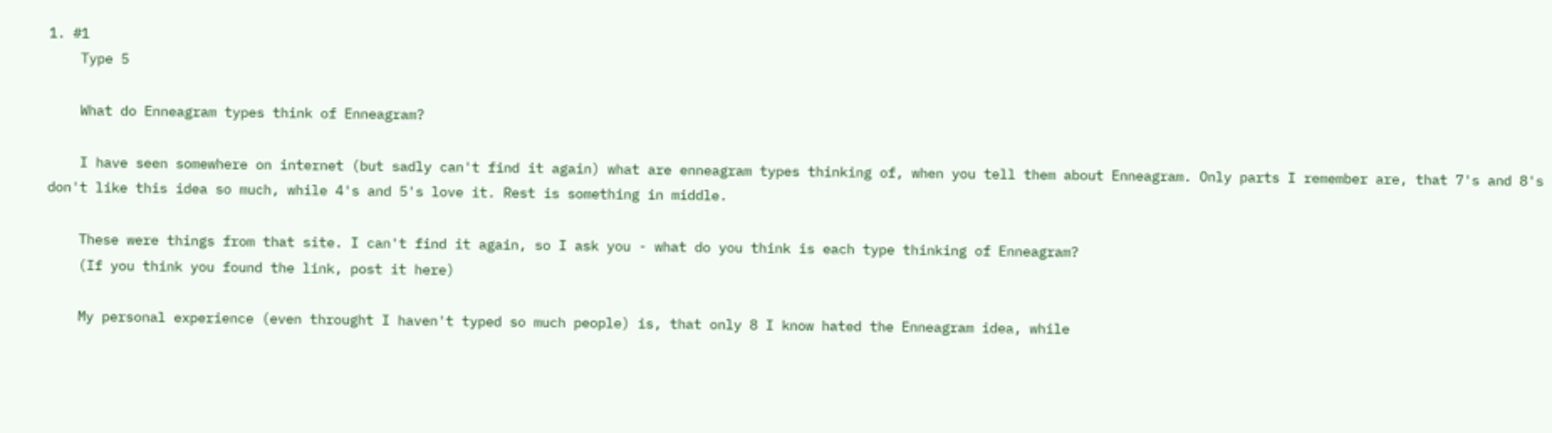1. #1
    Type 5

    What do Enneagram types think of Enneagram?

    I have seen somewhere on internet (but sadly can't find it again) what are enneagram types thinking of, when you tell them about Enneagram. Only parts I remember are, that 7's and 8's don't like this idea so much, while 4's and 5's love it. Rest is something in middle.

    These were things from that site. I can't find it again, so I ask you - what do you think is each type thinking of Enneagram?
    (If you think you found the link, post it here)

    My personal experience (even throught I haven't typed so much people) is, that only 8 I know hated the Enneagram idea, while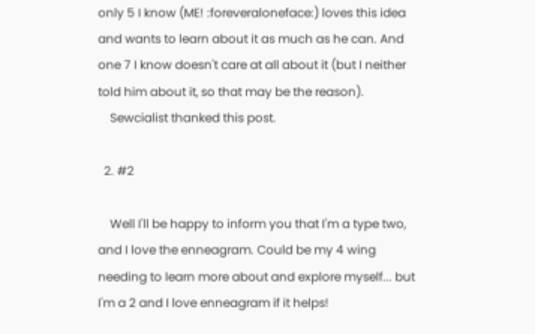only 5 I know (ME! :foreveraloneface:) loves this idea and wants to learn about it as much as he can. And one 7 I know doesn't care at all about it (but I neither told him about it, so that may be the reason).
    Sewcialist thanked this post.

  2. #2

    Well I'll be happy to inform you that I'm a type two, and I love the enneagram. Could be my 4 wing needing to learn more about and explore myself... but I'm a 2 and I love enneagram if it helps!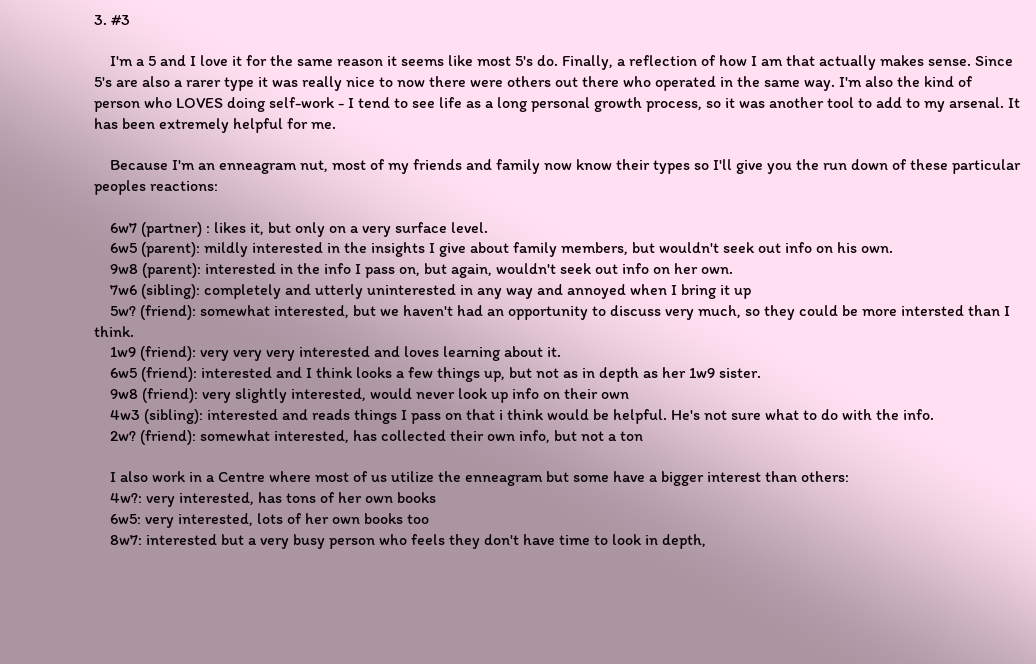3. #3

    I'm a 5 and I love it for the same reason it seems like most 5's do. Finally, a reflection of how I am that actually makes sense. Since 5's are also a rarer type it was really nice to now there were others out there who operated in the same way. I'm also the kind of person who LOVES doing self-work - I tend to see life as a long personal growth process, so it was another tool to add to my arsenal. It has been extremely helpful for me.

    Because I'm an enneagram nut, most of my friends and family now know their types so I'll give you the run down of these particular peoples reactions:

    6w7 (partner) : likes it, but only on a very surface level.
    6w5 (parent): mildly interested in the insights I give about family members, but wouldn't seek out info on his own.
    9w8 (parent): interested in the info I pass on, but again, wouldn't seek out info on her own.
    7w6 (sibling): completely and utterly uninterested in any way and annoyed when I bring it up
    5w? (friend): somewhat interested, but we haven't had an opportunity to discuss very much, so they could be more intersted than I think.
    1w9 (friend): very very very interested and loves learning about it.
    6w5 (friend): interested and I think looks a few things up, but not as in depth as her 1w9 sister.
    9w8 (friend): very slightly interested, would never look up info on their own
    4w3 (sibling): interested and reads things I pass on that i think would be helpful. He's not sure what to do with the info.
    2w? (friend): somewhat interested, has collected their own info, but not a ton

    I also work in a Centre where most of us utilize the enneagram but some have a bigger interest than others:
    4w?: very interested, has tons of her own books
    6w5: very interested, lots of her own books too
    8w7: interested but a very busy person who feels they don't have time to look in depth,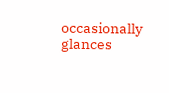occasionally glances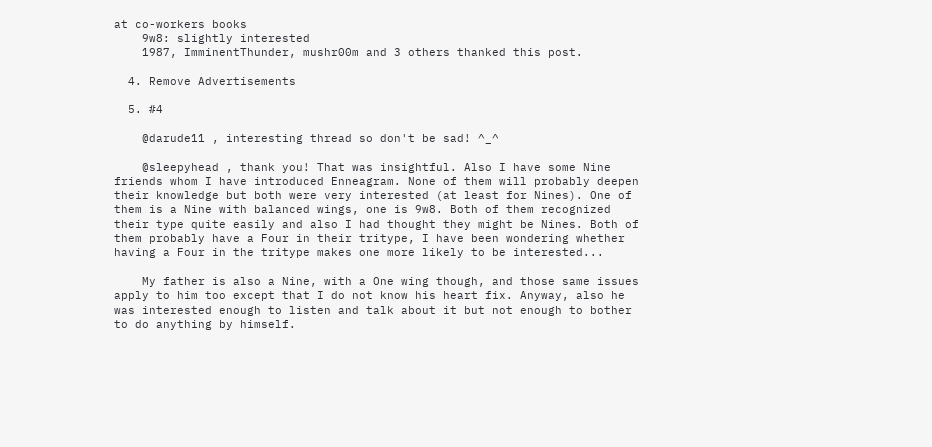at co-workers books
    9w8: slightly interested
    1987, ImminentThunder, mushr00m and 3 others thanked this post.

  4. Remove Advertisements

  5. #4

    @darude11 , interesting thread so don't be sad! ^_^

    @sleepyhead , thank you! That was insightful. Also I have some Nine friends whom I have introduced Enneagram. None of them will probably deepen their knowledge but both were very interested (at least for Nines). One of them is a Nine with balanced wings, one is 9w8. Both of them recognized their type quite easily and also I had thought they might be Nines. Both of them probably have a Four in their tritype, I have been wondering whether having a Four in the tritype makes one more likely to be interested...

    My father is also a Nine, with a One wing though, and those same issues apply to him too except that I do not know his heart fix. Anyway, also he was interested enough to listen and talk about it but not enough to bother to do anything by himself.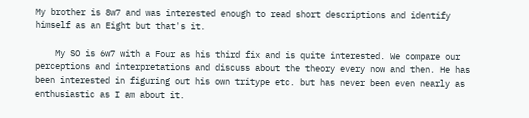My brother is 8w7 and was interested enough to read short descriptions and identify himself as an Eight but that's it.

    My SO is 6w7 with a Four as his third fix and is quite interested. We compare our perceptions and interpretations and discuss about the theory every now and then. He has been interested in figuring out his own tritype etc. but has never been even nearly as enthusiastic as I am about it.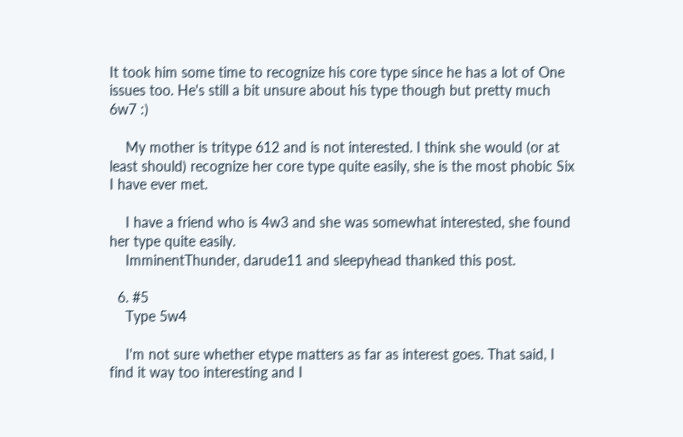It took him some time to recognize his core type since he has a lot of One issues too. He's still a bit unsure about his type though but pretty much 6w7 :)

    My mother is tritype 612 and is not interested. I think she would (or at least should) recognize her core type quite easily, she is the most phobic Six I have ever met.

    I have a friend who is 4w3 and she was somewhat interested, she found her type quite easily.
    ImminentThunder, darude11 and sleepyhead thanked this post.

  6. #5
    Type 5w4

    I'm not sure whether etype matters as far as interest goes. That said, I find it way too interesting and I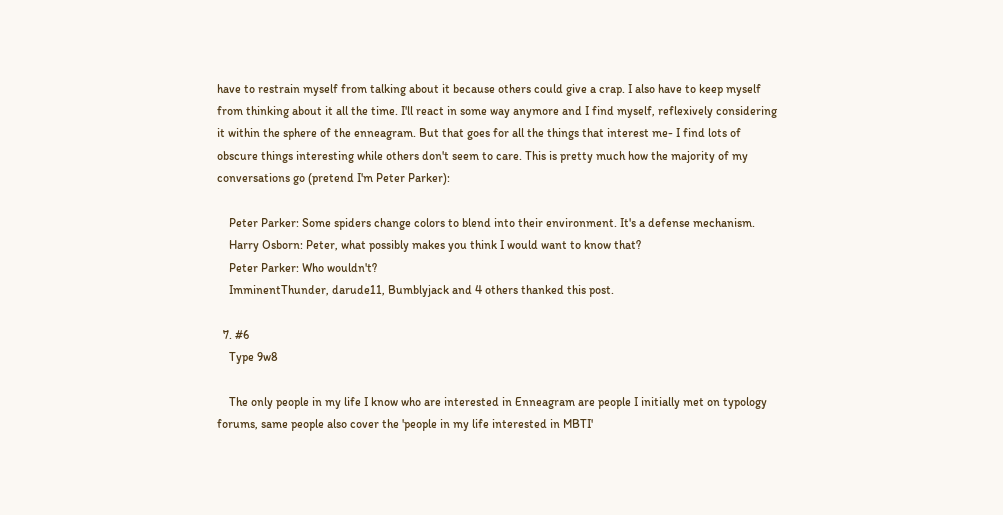have to restrain myself from talking about it because others could give a crap. I also have to keep myself from thinking about it all the time. I'll react in some way anymore and I find myself, reflexively considering it within the sphere of the enneagram. But that goes for all the things that interest me- I find lots of obscure things interesting while others don't seem to care. This is pretty much how the majority of my conversations go (pretend I'm Peter Parker):

    Peter Parker: Some spiders change colors to blend into their environment. It's a defense mechanism.
    Harry Osborn: Peter, what possibly makes you think I would want to know that?
    Peter Parker: Who wouldn't?
    ImminentThunder, darude11, Bumblyjack and 4 others thanked this post.

  7. #6
    Type 9w8

    The only people in my life I know who are interested in Enneagram are people I initially met on typology forums, same people also cover the 'people in my life interested in MBTI'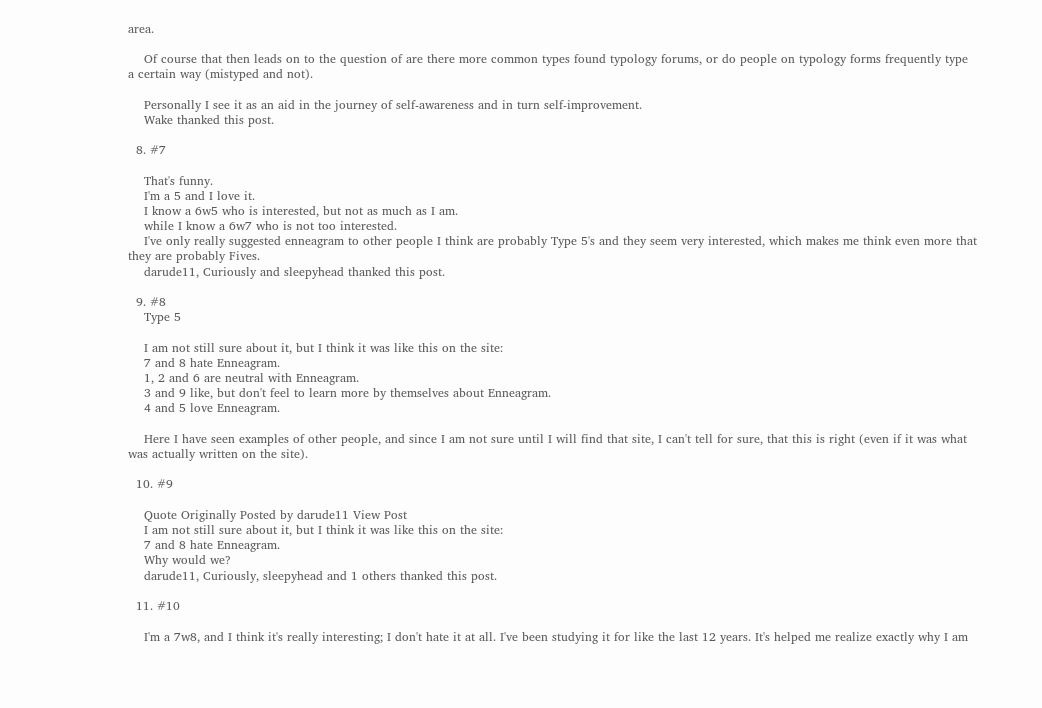area.

    Of course that then leads on to the question of are there more common types found typology forums, or do people on typology forms frequently type a certain way (mistyped and not).

    Personally I see it as an aid in the journey of self-awareness and in turn self-improvement.
    Wake thanked this post.

  8. #7

    That's funny.
    I'm a 5 and I love it.
    I know a 6w5 who is interested, but not as much as I am.
    while I know a 6w7 who is not too interested.
    I've only really suggested enneagram to other people I think are probably Type 5's and they seem very interested, which makes me think even more that they are probably Fives.
    darude11, Curiously and sleepyhead thanked this post.

  9. #8
    Type 5

    I am not still sure about it, but I think it was like this on the site:
    7 and 8 hate Enneagram.
    1, 2 and 6 are neutral with Enneagram.
    3 and 9 like, but don't feel to learn more by themselves about Enneagram.
    4 and 5 love Enneagram.

    Here I have seen examples of other people, and since I am not sure until I will find that site, I can't tell for sure, that this is right (even if it was what was actually written on the site).

  10. #9

    Quote Originally Posted by darude11 View Post
    I am not still sure about it, but I think it was like this on the site:
    7 and 8 hate Enneagram.
    Why would we?
    darude11, Curiously, sleepyhead and 1 others thanked this post.

  11. #10

    I'm a 7w8, and I think it's really interesting; I don't hate it at all. I've been studying it for like the last 12 years. It's helped me realize exactly why I am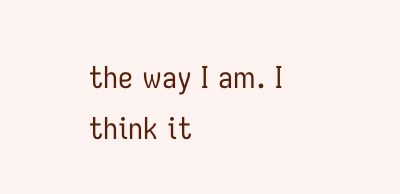the way I am. I think it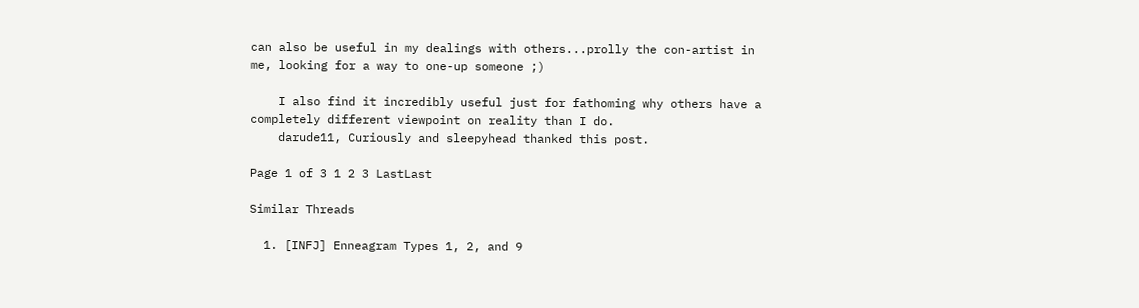can also be useful in my dealings with others...prolly the con-artist in me, looking for a way to one-up someone ;)

    I also find it incredibly useful just for fathoming why others have a completely different viewpoint on reality than I do.
    darude11, Curiously and sleepyhead thanked this post.

Page 1 of 3 1 2 3 LastLast

Similar Threads

  1. [INFJ] Enneagram Types 1, 2, and 9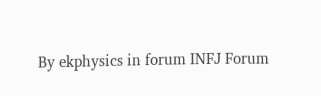By ekphysics in forum INFJ Forum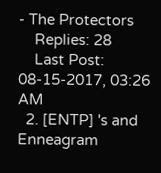- The Protectors
    Replies: 28
    Last Post: 08-15-2017, 03:26 AM
  2. [ENTP] 's and Enneagram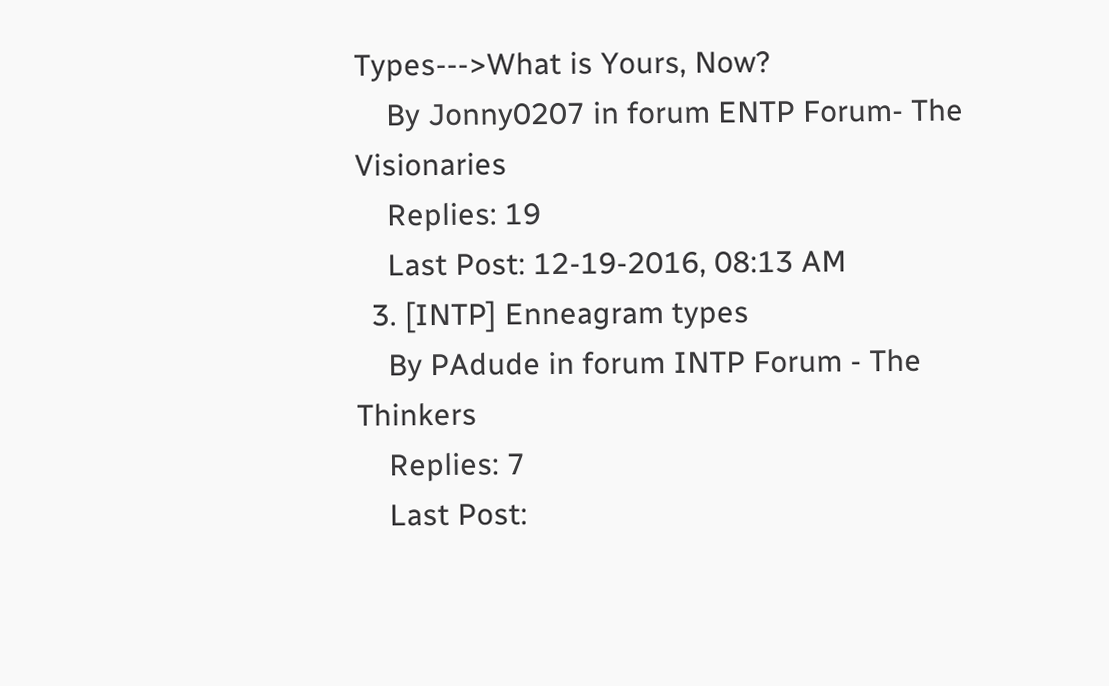Types--->What is Yours, Now?
    By Jonny0207 in forum ENTP Forum- The Visionaries
    Replies: 19
    Last Post: 12-19-2016, 08:13 AM
  3. [INTP] Enneagram types
    By PAdude in forum INTP Forum - The Thinkers
    Replies: 7
    Last Post: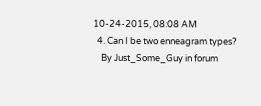10-24-2015, 08:08 AM
  4. Can I be two enneagram types?
    By Just_Some_Guy in forum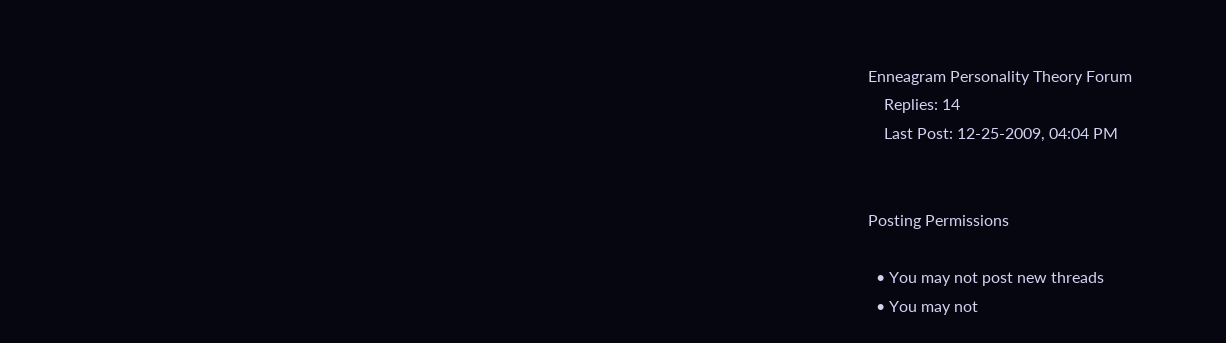Enneagram Personality Theory Forum
    Replies: 14
    Last Post: 12-25-2009, 04:04 PM


Posting Permissions

  • You may not post new threads
  • You may not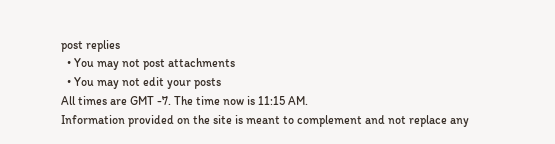post replies
  • You may not post attachments
  • You may not edit your posts
All times are GMT -7. The time now is 11:15 AM.
Information provided on the site is meant to complement and not replace any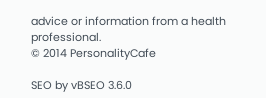advice or information from a health professional.
© 2014 PersonalityCafe

SEO by vBSEO 3.6.0